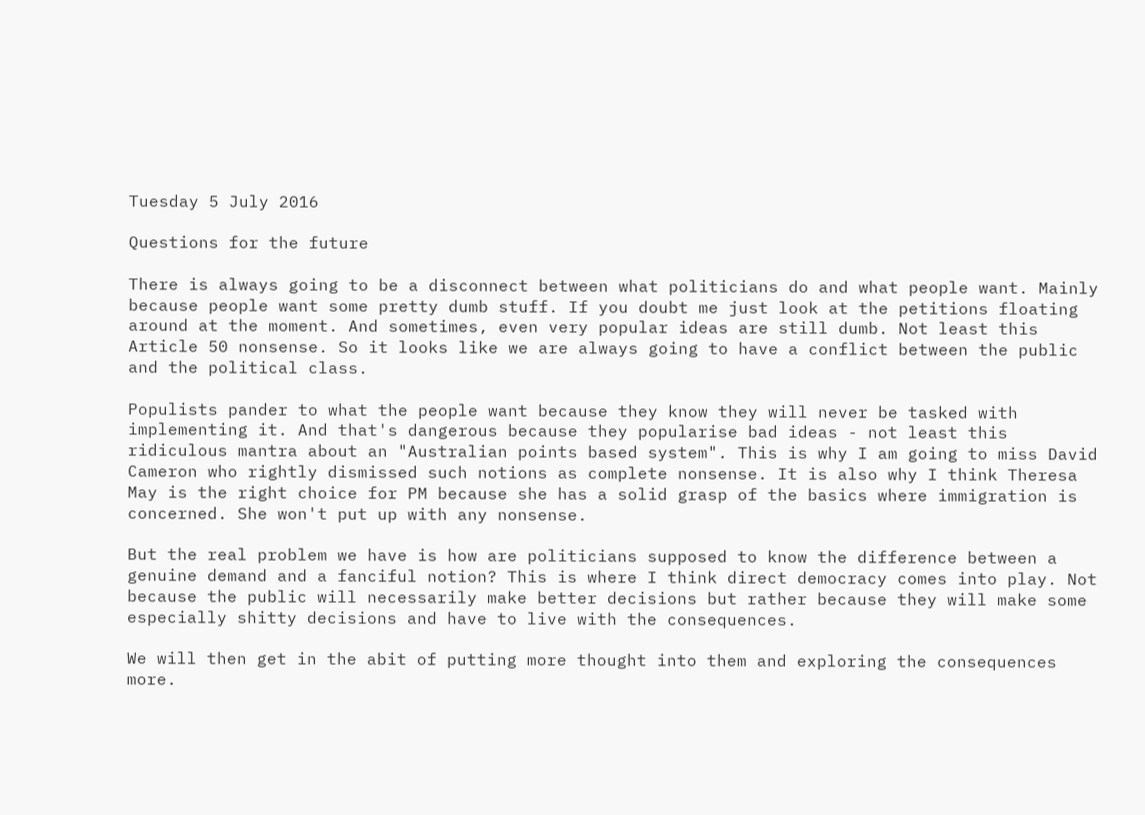Tuesday 5 July 2016

Questions for the future

There is always going to be a disconnect between what politicians do and what people want. Mainly because people want some pretty dumb stuff. If you doubt me just look at the petitions floating around at the moment. And sometimes, even very popular ideas are still dumb. Not least this Article 50 nonsense. So it looks like we are always going to have a conflict between the public and the political class.

Populists pander to what the people want because they know they will never be tasked with implementing it. And that's dangerous because they popularise bad ideas - not least this ridiculous mantra about an "Australian points based system". This is why I am going to miss David Cameron who rightly dismissed such notions as complete nonsense. It is also why I think Theresa May is the right choice for PM because she has a solid grasp of the basics where immigration is concerned. She won't put up with any nonsense.

But the real problem we have is how are politicians supposed to know the difference between a genuine demand and a fanciful notion? This is where I think direct democracy comes into play. Not because the public will necessarily make better decisions but rather because they will make some especially shitty decisions and have to live with the consequences.

We will then get in the abit of putting more thought into them and exploring the consequences more.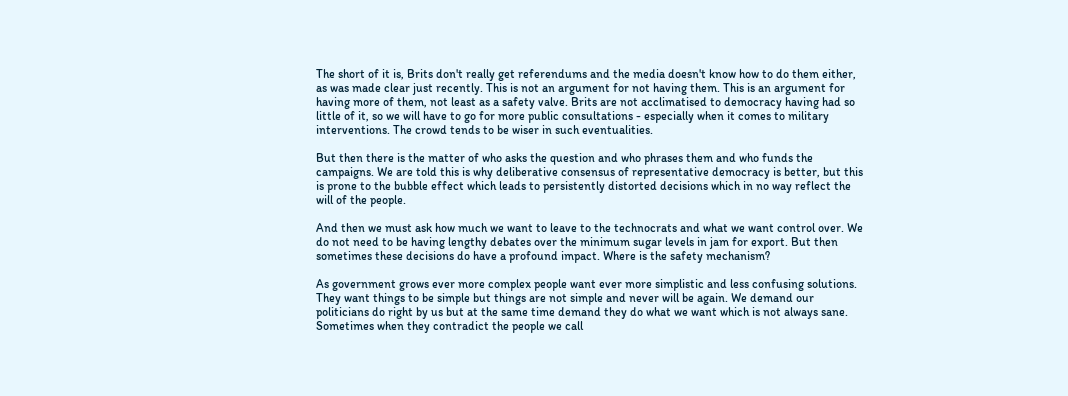The short of it is, Brits don't really get referendums and the media doesn't know how to do them either, as was made clear just recently. This is not an argument for not having them. This is an argument for having more of them, not least as a safety valve. Brits are not acclimatised to democracy having had so little of it, so we will have to go for more public consultations - especially when it comes to military interventions. The crowd tends to be wiser in such eventualities.

But then there is the matter of who asks the question and who phrases them and who funds the campaigns. We are told this is why deliberative consensus of representative democracy is better, but this is prone to the bubble effect which leads to persistently distorted decisions which in no way reflect the will of the people.

And then we must ask how much we want to leave to the technocrats and what we want control over. We do not need to be having lengthy debates over the minimum sugar levels in jam for export. But then sometimes these decisions do have a profound impact. Where is the safety mechanism?

As government grows ever more complex people want ever more simplistic and less confusing solutions. They want things to be simple but things are not simple and never will be again. We demand our politicians do right by us but at the same time demand they do what we want which is not always sane. Sometimes when they contradict the people we call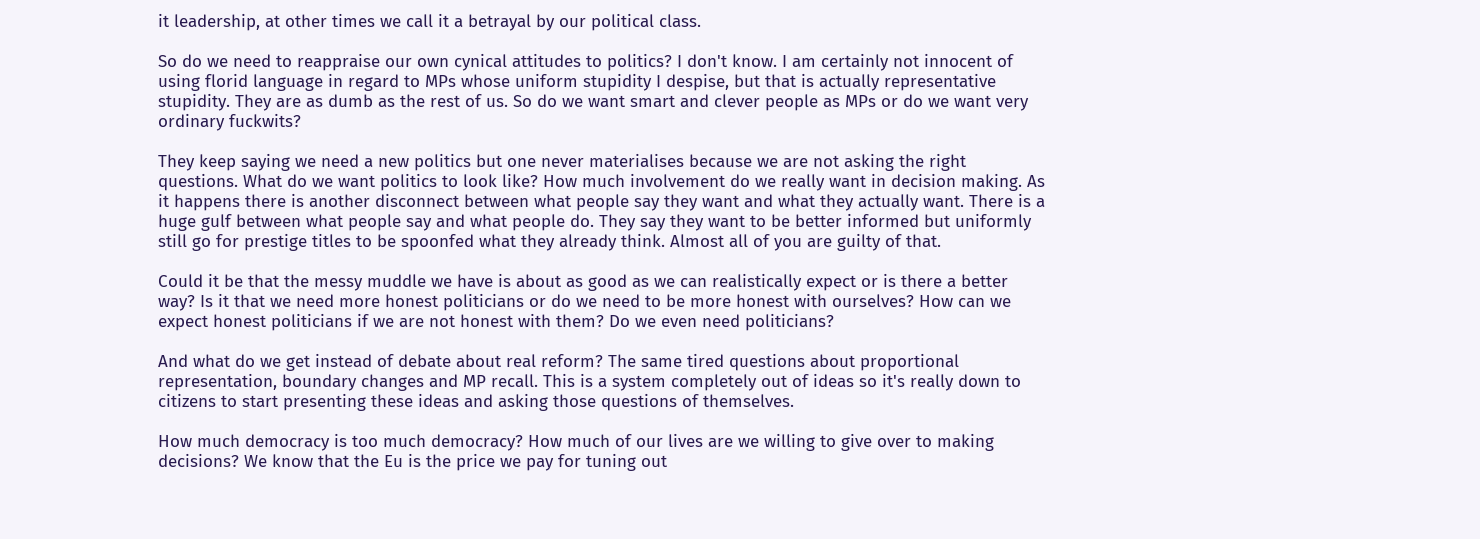it leadership, at other times we call it a betrayal by our political class.

So do we need to reappraise our own cynical attitudes to politics? I don't know. I am certainly not innocent of using florid language in regard to MPs whose uniform stupidity I despise, but that is actually representative stupidity. They are as dumb as the rest of us. So do we want smart and clever people as MPs or do we want very ordinary fuckwits?

They keep saying we need a new politics but one never materialises because we are not asking the right questions. What do we want politics to look like? How much involvement do we really want in decision making. As it happens there is another disconnect between what people say they want and what they actually want. There is a huge gulf between what people say and what people do. They say they want to be better informed but uniformly still go for prestige titles to be spoonfed what they already think. Almost all of you are guilty of that.

Could it be that the messy muddle we have is about as good as we can realistically expect or is there a better way? Is it that we need more honest politicians or do we need to be more honest with ourselves? How can we expect honest politicians if we are not honest with them? Do we even need politicians?

And what do we get instead of debate about real reform? The same tired questions about proportional representation, boundary changes and MP recall. This is a system completely out of ideas so it's really down to citizens to start presenting these ideas and asking those questions of themselves.

How much democracy is too much democracy? How much of our lives are we willing to give over to making decisions? We know that the Eu is the price we pay for tuning out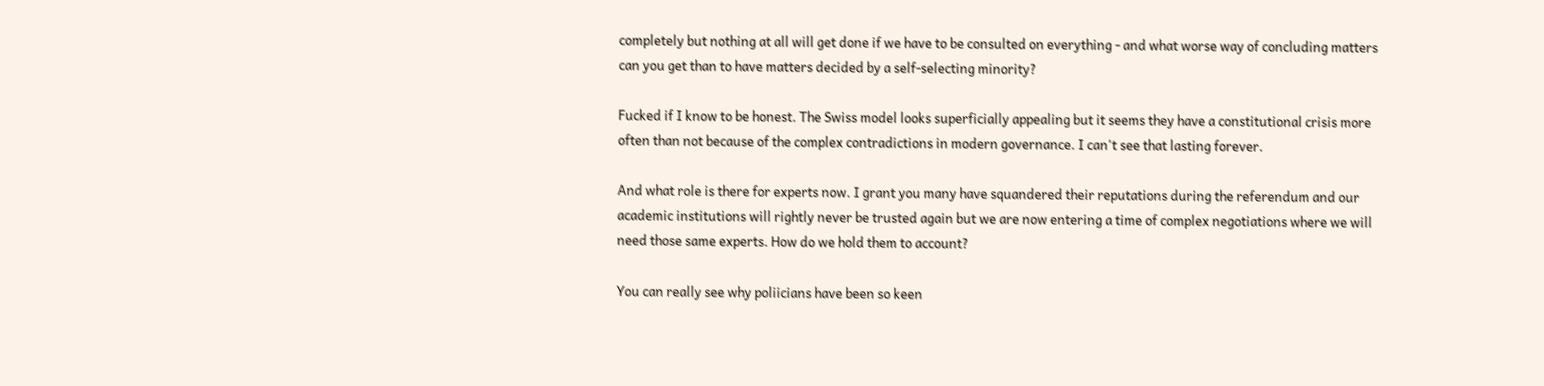completely but nothing at all will get done if we have to be consulted on everything - and what worse way of concluding matters can you get than to have matters decided by a self-selecting minority?

Fucked if I know to be honest. The Swiss model looks superficially appealing but it seems they have a constitutional crisis more often than not because of the complex contradictions in modern governance. I can't see that lasting forever.

And what role is there for experts now. I grant you many have squandered their reputations during the referendum and our academic institutions will rightly never be trusted again but we are now entering a time of complex negotiations where we will need those same experts. How do we hold them to account?

You can really see why poliicians have been so keen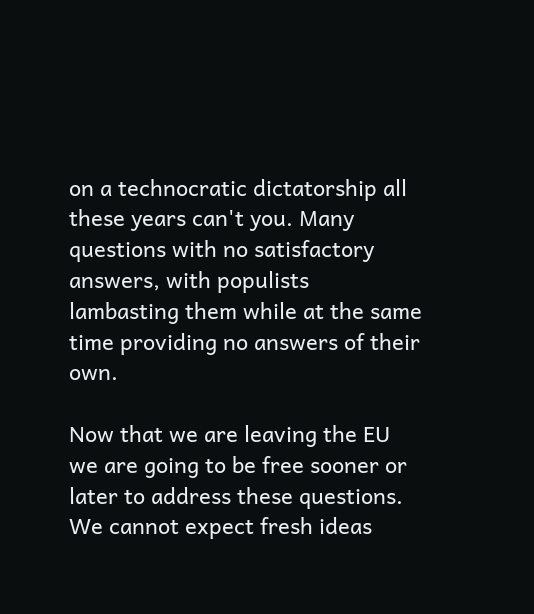on a technocratic dictatorship all these years can't you. Many questions with no satisfactory answers, with populists lambasting them while at the same time providing no answers of their own.

Now that we are leaving the EU we are going to be free sooner or later to address these questions. We cannot expect fresh ideas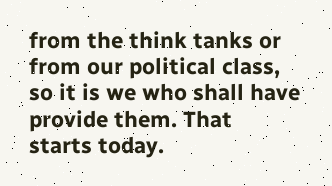from the think tanks or from our political class, so it is we who shall have provide them. That starts today.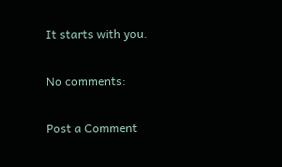It starts with you.

No comments:

Post a Comment